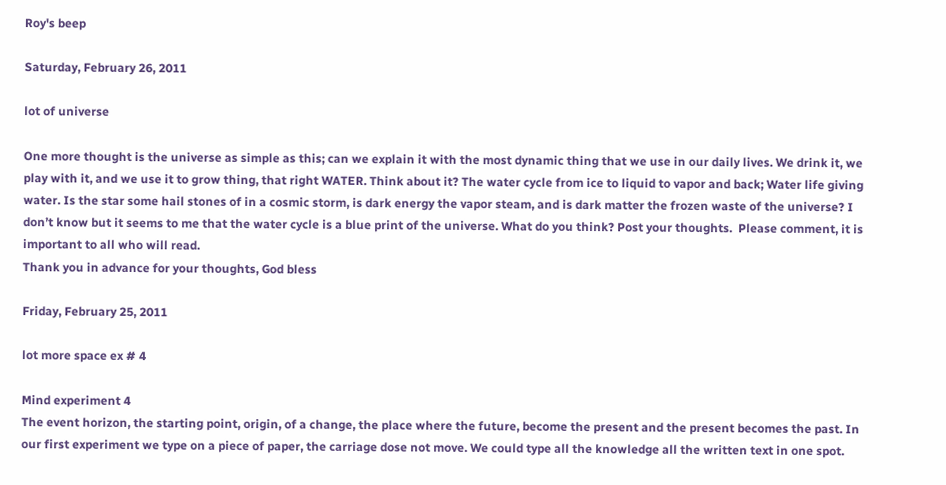Roy's beep

Saturday, February 26, 2011

lot of universe

One more thought is the universe as simple as this; can we explain it with the most dynamic thing that we use in our daily lives. We drink it, we play with it, and we use it to grow thing, that right WATER. Think about it? The water cycle from ice to liquid to vapor and back; Water life giving water. Is the star some hail stones of in a cosmic storm, is dark energy the vapor steam, and is dark matter the frozen waste of the universe? I don’t know but it seems to me that the water cycle is a blue print of the universe. What do you think? Post your thoughts.  Please comment, it is important to all who will read.
Thank you in advance for your thoughts, God bless

Friday, February 25, 2011

lot more space ex # 4

Mind experiment 4
The event horizon, the starting point, origin, of a change, the place where the future, become the present and the present becomes the past. In our first experiment we type on a piece of paper, the carriage dose not move. We could type all the knowledge all the written text in one spot.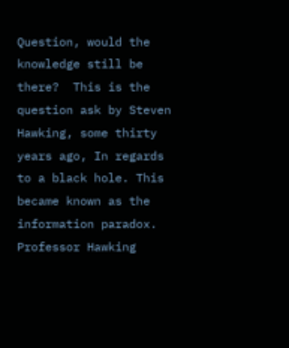Question, would the knowledge still be there?  This is the question ask by Steven Hawking, some thirty years ago, In regards to a black hole. This became known as the information paradox. Professor Hawking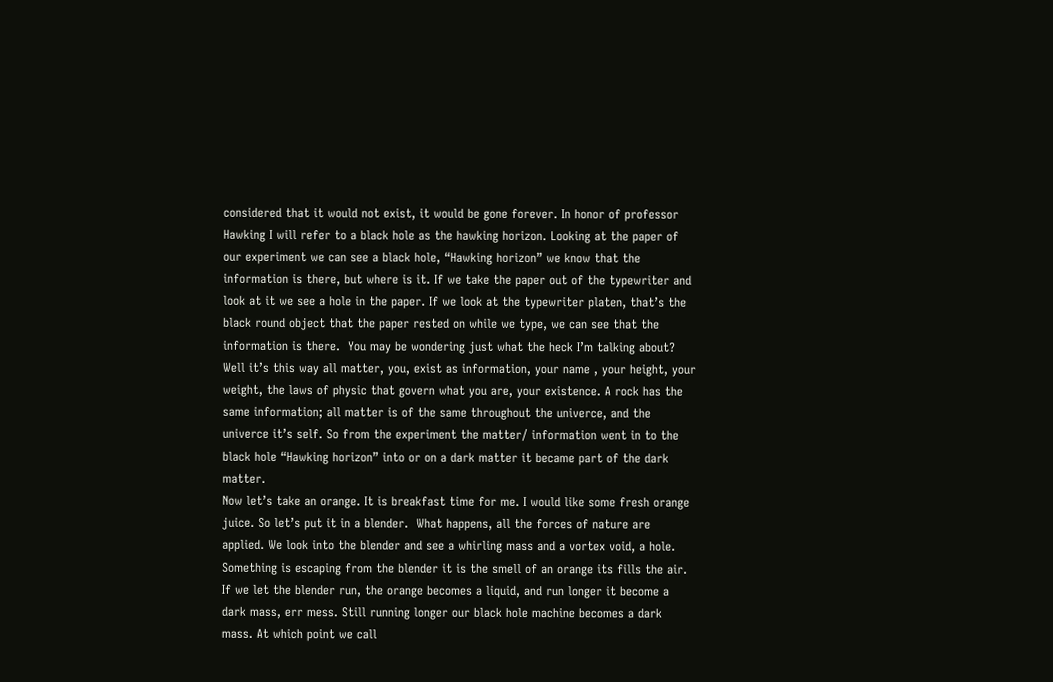considered that it would not exist, it would be gone forever. In honor of professor Hawking I will refer to a black hole as the hawking horizon. Looking at the paper of our experiment we can see a black hole, “Hawking horizon” we know that the information is there, but where is it. If we take the paper out of the typewriter and look at it we see a hole in the paper. If we look at the typewriter platen, that’s the black round object that the paper rested on while we type, we can see that the information is there.  You may be wondering just what the heck I’m talking about? Well it’s this way all matter, you, exist as information, your name , your height, your weight, the laws of physic that govern what you are, your existence. A rock has the same information; all matter is of the same throughout the univerce, and the univerce it’s self. So from the experiment the matter/ information went in to the black hole “Hawking horizon” into or on a dark matter it became part of the dark matter.
Now let’s take an orange. It is breakfast time for me. I would like some fresh orange juice. So let’s put it in a blender.  What happens, all the forces of nature are applied. We look into the blender and see a whirling mass and a vortex void, a hole. Something is escaping from the blender it is the smell of an orange its fills the air. If we let the blender run, the orange becomes a liquid, and run longer it become a dark mass, err mess. Still running longer our black hole machine becomes a dark mass. At which point we call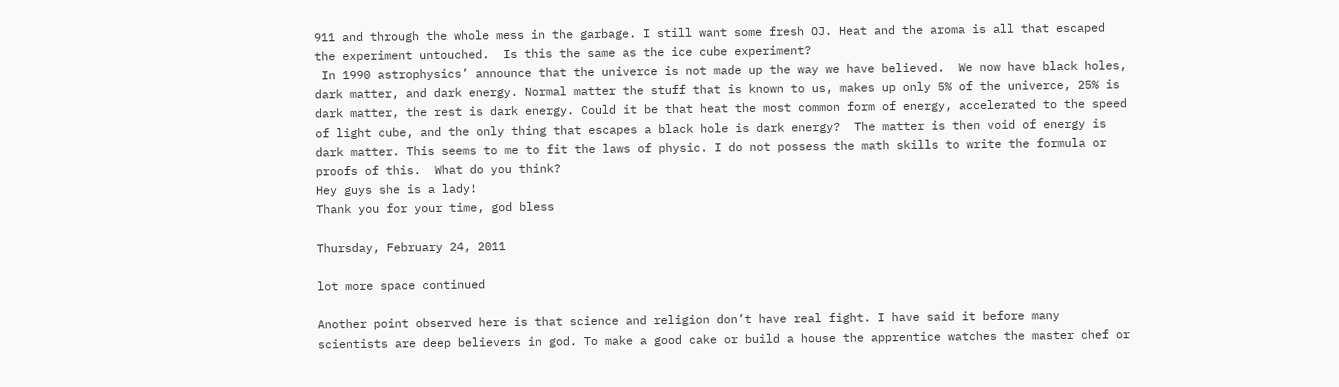911 and through the whole mess in the garbage. I still want some fresh OJ. Heat and the aroma is all that escaped the experiment untouched.  Is this the same as the ice cube experiment?
 In 1990 astrophysics’ announce that the univerce is not made up the way we have believed.  We now have black holes, dark matter, and dark energy. Normal matter the stuff that is known to us, makes up only 5% of the univerce, 25% is dark matter, the rest is dark energy. Could it be that heat the most common form of energy, accelerated to the speed of light cube, and the only thing that escapes a black hole is dark energy?  The matter is then void of energy is dark matter. This seems to me to fit the laws of physic. I do not possess the math skills to write the formula or proofs of this.  What do you think?
Hey guys she is a lady!
Thank you for your time, god bless

Thursday, February 24, 2011

lot more space continued

Another point observed here is that science and religion don’t have real fight. I have said it before many scientists are deep believers in god. To make a good cake or build a house the apprentice watches the master chef or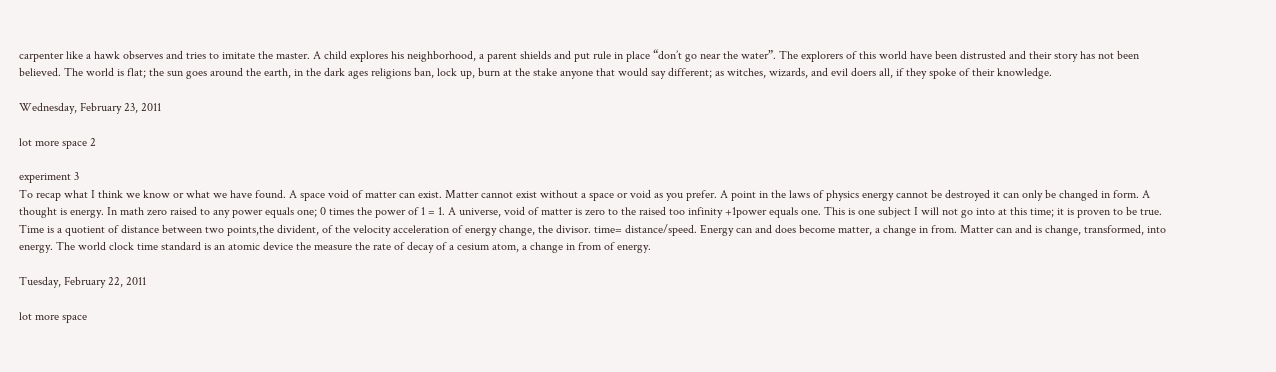carpenter like a hawk observes and tries to imitate the master. A child explores his neighborhood, a parent shields and put rule in place “don’t go near the water”. The explorers of this world have been distrusted and their story has not been believed. The world is flat; the sun goes around the earth, in the dark ages religions ban, lock up, burn at the stake anyone that would say different; as witches, wizards, and evil doers all, if they spoke of their knowledge.

Wednesday, February 23, 2011

lot more space 2

experiment 3
To recap what I think we know or what we have found. A space void of matter can exist. Matter cannot exist without a space or void as you prefer. A point in the laws of physics energy cannot be destroyed it can only be changed in form. A thought is energy. In math zero raised to any power equals one; 0 times the power of 1 = 1. A universe, void of matter is zero to the raised too infinity +1power equals one. This is one subject I will not go into at this time; it is proven to be true. Time is a quotient of distance between two points,the divident, of the velocity acceleration of energy change, the divisor. time= distance/speed. Energy can and does become matter, a change in from. Matter can and is change, transformed, into energy. The world clock time standard is an atomic device the measure the rate of decay of a cesium atom, a change in from of energy.

Tuesday, February 22, 2011

lot more space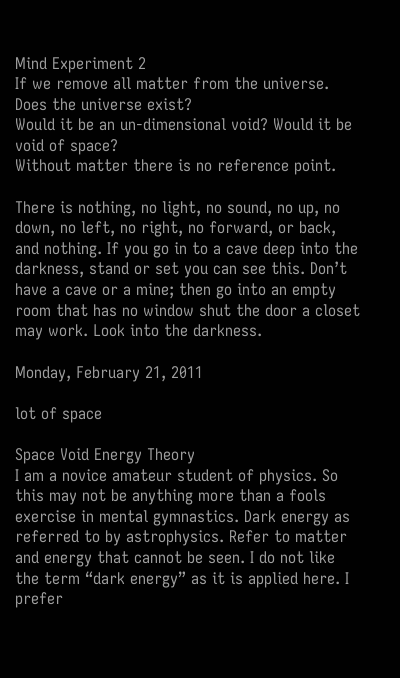Mind Experiment 2
If we remove all matter from the universe. Does the universe exist?
Would it be an un-dimensional void? Would it be void of space?
Without matter there is no reference point.

There is nothing, no light, no sound, no up, no down, no left, no right, no forward, or back, and nothing. If you go in to a cave deep into the darkness, stand or set you can see this. Don’t have a cave or a mine; then go into an empty room that has no window shut the door a closet may work. Look into the darkness.

Monday, February 21, 2011

lot of space

Space Void Energy Theory
I am a novice amateur student of physics. So this may not be anything more than a fools exercise in mental gymnastics. Dark energy as referred to by astrophysics. Refer to matter and energy that cannot be seen. I do not like the term “dark energy” as it is applied here. I prefer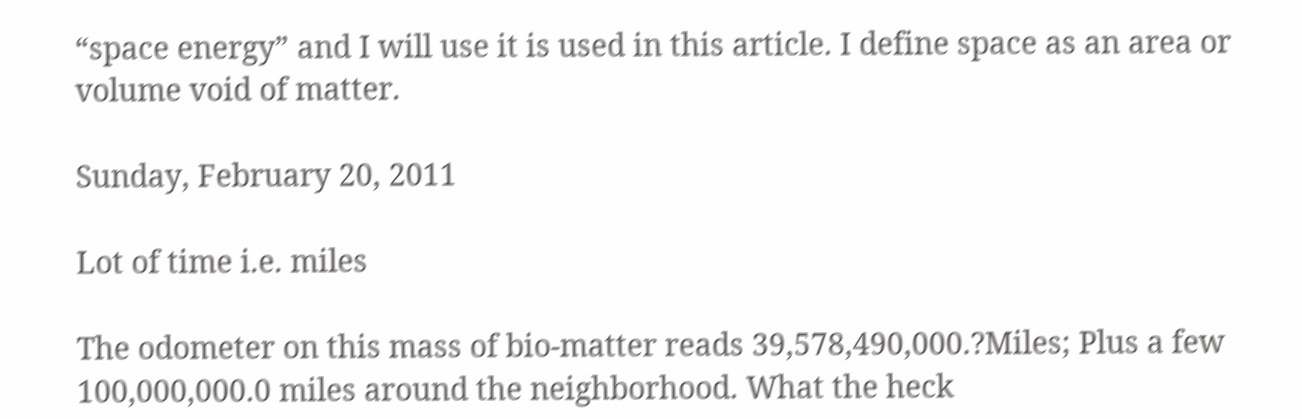“space energy” and I will use it is used in this article. I define space as an area or volume void of matter.

Sunday, February 20, 2011

Lot of time i.e. miles

The odometer on this mass of bio-matter reads 39,578,490,000.?Miles; Plus a few 100,000,000.0 miles around the neighborhood. What the heck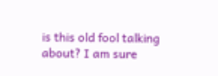is this old fool talking about? I am sure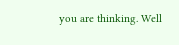you are thinking. Well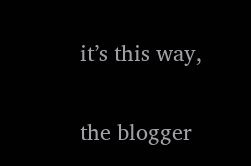it’s this way,

the blogger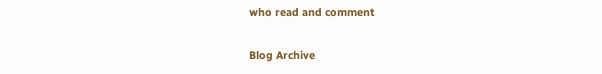who read and comment

Blog Archive